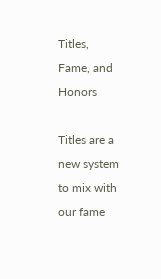Titles, Fame, and Honors

Titles are a new system to mix with our fame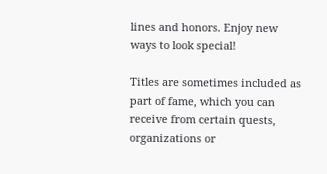lines and honors. Enjoy new ways to look special!

Titles are sometimes included as part of fame, which you can receive from certain quests,
organizations or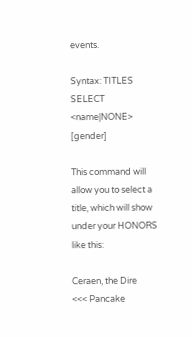events.

Syntax: TITLES SELECT <name|NONE> [gender]

This command will allow you to select a title, which will show under your HONORS like this:

Ceraen, the Dire
<<< Pancake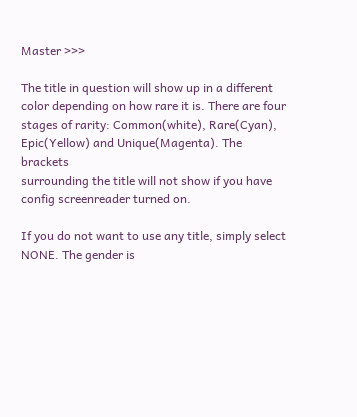Master >>>

The title in question will show up in a different color depending on how rare it is. There are four
stages of rarity: Common(white), Rare(Cyan), Epic(Yellow) and Unique(Magenta). The brackets
surrounding the title will not show if you have config screenreader turned on.

If you do not want to use any title, simply select NONE. The gender is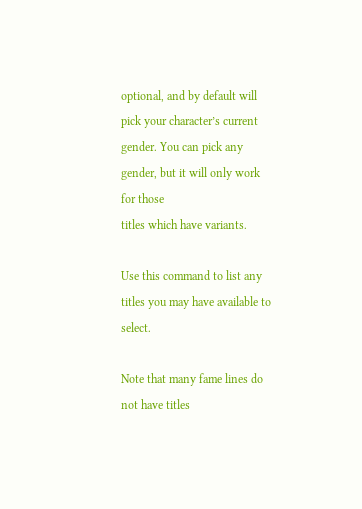optional, and by default will
pick your character’s current gender. You can pick any gender, but it will only work for those
titles which have variants.

Use this command to list any titles you may have available to select.

Note that many fame lines do not have titles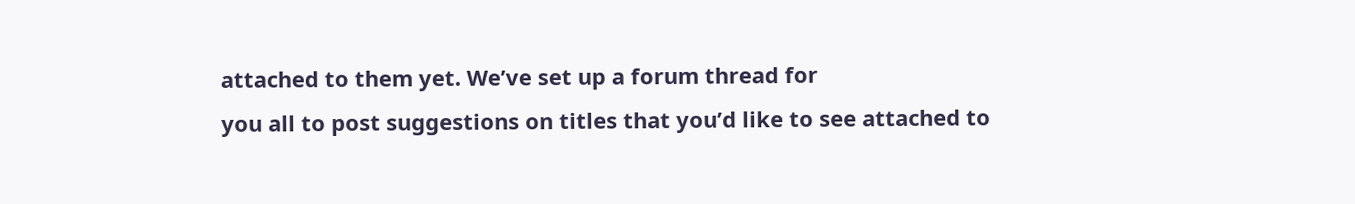attached to them yet. We’ve set up a forum thread for
you all to post suggestions on titles that you’d like to see attached to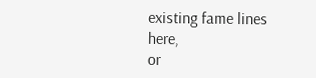existing fame lines here,
or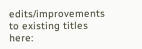edits/improvements to existing titles here: